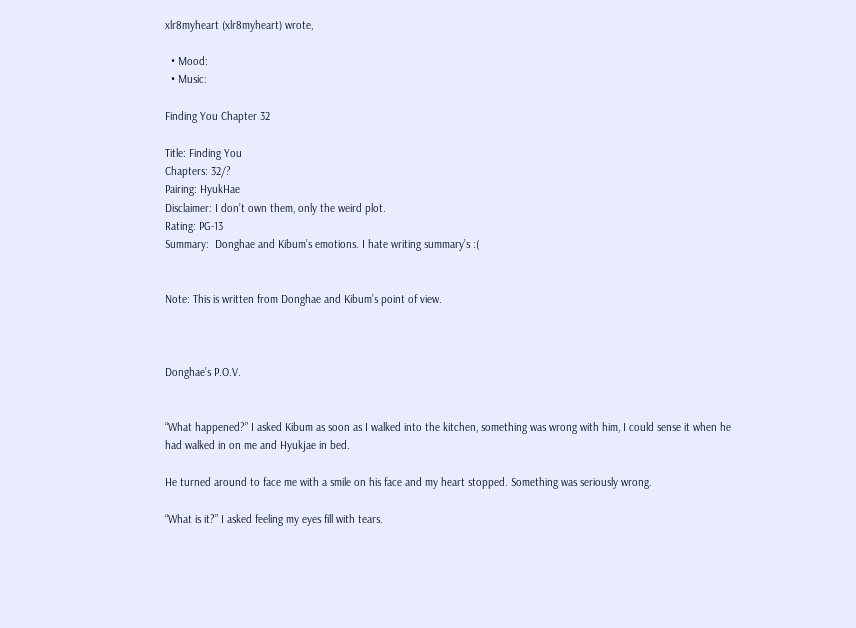xlr8myheart (xlr8myheart) wrote,

  • Mood:
  • Music:

Finding You Chapter 32

Title: Finding You
Chapters: 32/?
Pairing: HyukHae
Disclaimer: I don’t own them, only the weird plot.
Rating: PG-13
Summary:  Donghae and Kibum’s emotions. I hate writing summary’s :(


Note: This is written from Donghae and Kibum’s point of view.



Donghae’s P.O.V.


“What happened?” I asked Kibum as soon as I walked into the kitchen, something was wrong with him, I could sense it when he had walked in on me and Hyukjae in bed.

He turned around to face me with a smile on his face and my heart stopped. Something was seriously wrong.

“What is it?” I asked feeling my eyes fill with tears.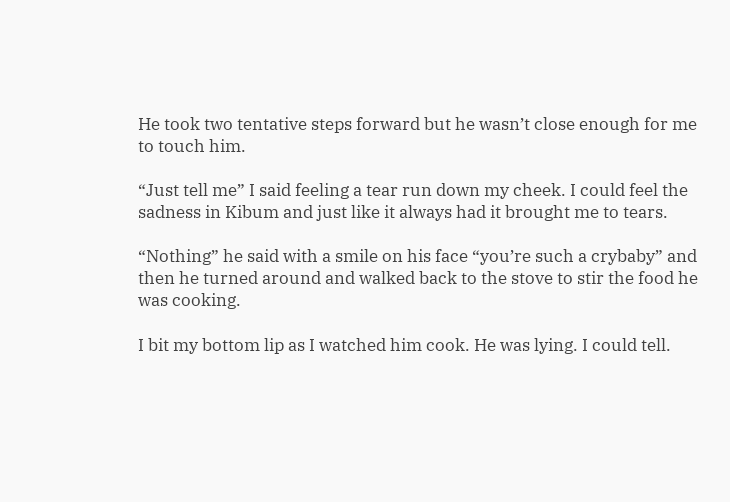He took two tentative steps forward but he wasn’t close enough for me to touch him.

“Just tell me” I said feeling a tear run down my cheek. I could feel the sadness in Kibum and just like it always had it brought me to tears.

“Nothing” he said with a smile on his face “you’re such a crybaby” and then he turned around and walked back to the stove to stir the food he was cooking.

I bit my bottom lip as I watched him cook. He was lying. I could tell.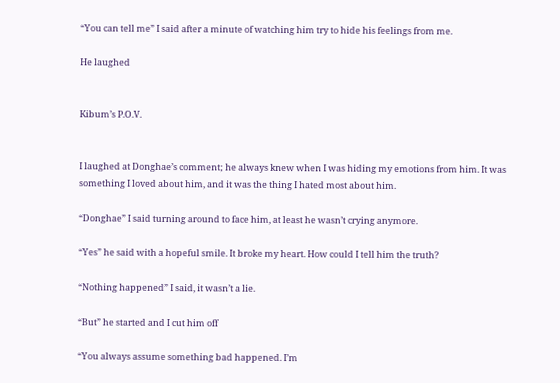“You can tell me” I said after a minute of watching him try to hide his feelings from me.

He laughed


Kibum’s P.O.V.


I laughed at Donghae’s comment; he always knew when I was hiding my emotions from him. It was something I loved about him, and it was the thing I hated most about him.

“Donghae” I said turning around to face him, at least he wasn’t crying anymore.

“Yes” he said with a hopeful smile. It broke my heart. How could I tell him the truth?

“Nothing happened” I said, it wasn’t a lie.

“But” he started and I cut him off

“You always assume something bad happened. I’m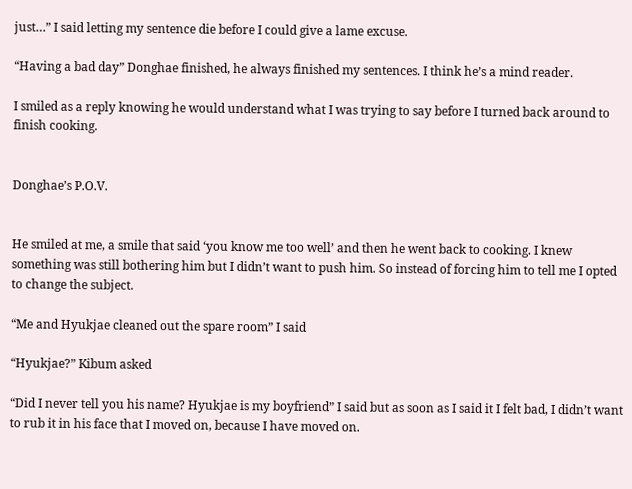just…” I said letting my sentence die before I could give a lame excuse.

“Having a bad day” Donghae finished, he always finished my sentences. I think he’s a mind reader.

I smiled as a reply knowing he would understand what I was trying to say before I turned back around to finish cooking.


Donghae’s P.O.V.


He smiled at me, a smile that said ‘you know me too well’ and then he went back to cooking. I knew something was still bothering him but I didn’t want to push him. So instead of forcing him to tell me I opted to change the subject.

“Me and Hyukjae cleaned out the spare room” I said

“Hyukjae?” Kibum asked

“Did I never tell you his name? Hyukjae is my boyfriend” I said but as soon as I said it I felt bad, I didn’t want to rub it in his face that I moved on, because I have moved on.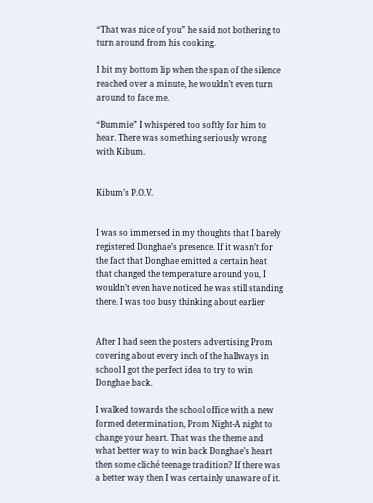“That was nice of you” he said not bothering to turn around from his cooking.

I bit my bottom lip when the span of the silence reached over a minute, he wouldn’t even turn around to face me.

“Bummie” I whispered too softly for him to hear. There was something seriously wrong with Kibum.


Kibum’s P.O.V.


I was so immersed in my thoughts that I barely registered Donghae’s presence. If it wasn’t for the fact that Donghae emitted a certain heat that changed the temperature around you, I wouldn’t even have noticed he was still standing there. I was too busy thinking about earlier


After I had seen the posters advertising Prom covering about every inch of the hallways in school I got the perfect idea to try to win Donghae back.

I walked towards the school office with a new formed determination, Prom Night-A night to change your heart. That was the theme and what better way to win back Donghae’s heart then some cliché teenage tradition? If there was a better way then I was certainly unaware of it.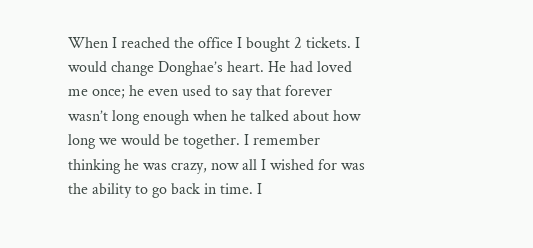When I reached the office I bought 2 tickets. I would change Donghae’s heart. He had loved me once; he even used to say that forever wasn’t long enough when he talked about how long we would be together. I remember thinking he was crazy, now all I wished for was the ability to go back in time. I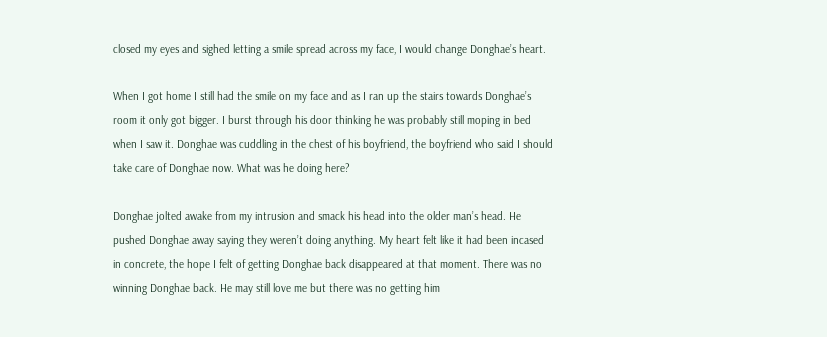closed my eyes and sighed letting a smile spread across my face, I would change Donghae’s heart.

When I got home I still had the smile on my face and as I ran up the stairs towards Donghae’s room it only got bigger. I burst through his door thinking he was probably still moping in bed when I saw it. Donghae was cuddling in the chest of his boyfriend, the boyfriend who said I should take care of Donghae now. What was he doing here?

Donghae jolted awake from my intrusion and smack his head into the older man’s head. He pushed Donghae away saying they weren’t doing anything. My heart felt like it had been incased in concrete, the hope I felt of getting Donghae back disappeared at that moment. There was no winning Donghae back. He may still love me but there was no getting him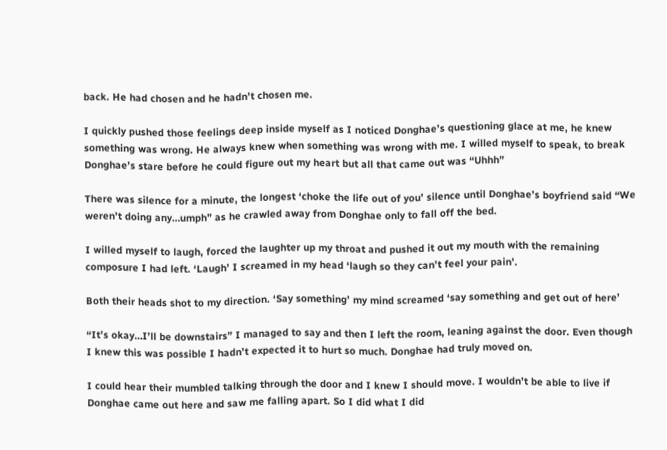back. He had chosen and he hadn’t chosen me.

I quickly pushed those feelings deep inside myself as I noticed Donghae’s questioning glace at me, he knew something was wrong. He always knew when something was wrong with me. I willed myself to speak, to break Donghae’s stare before he could figure out my heart but all that came out was “Uhhh”

There was silence for a minute, the longest ‘choke the life out of you’ silence until Donghae’s boyfriend said “We weren’t doing any…umph” as he crawled away from Donghae only to fall off the bed.

I willed myself to laugh, forced the laughter up my throat and pushed it out my mouth with the remaining composure I had left. ‘Laugh’ I screamed in my head ‘laugh so they can’t feel your pain’.

Both their heads shot to my direction. ‘Say something’ my mind screamed ‘say something and get out of here’

“It’s okay…I’ll be downstairs” I managed to say and then I left the room, leaning against the door. Even though I knew this was possible I hadn’t expected it to hurt so much. Donghae had truly moved on.

I could hear their mumbled talking through the door and I knew I should move. I wouldn’t be able to live if Donghae came out here and saw me falling apart. So I did what I did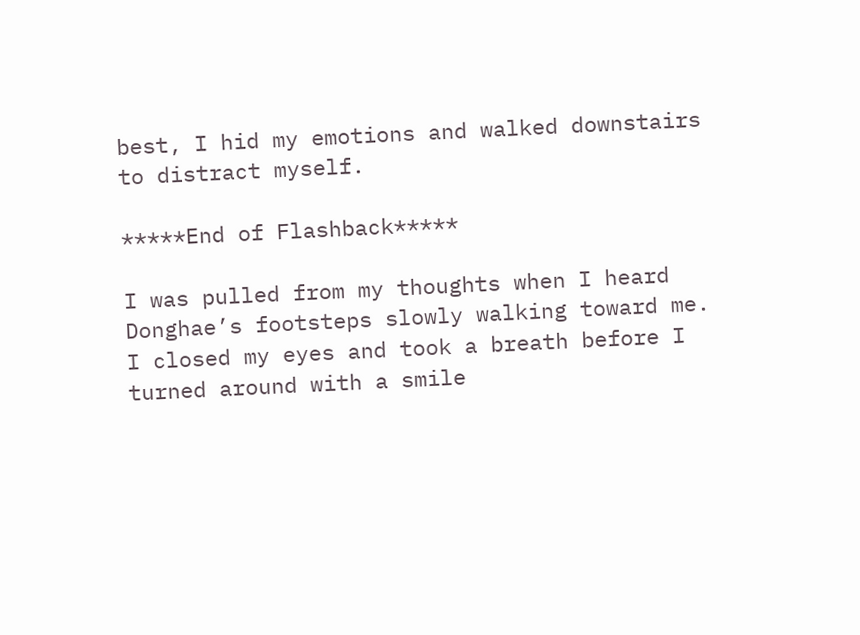best, I hid my emotions and walked downstairs to distract myself.

*****End of Flashback*****

I was pulled from my thoughts when I heard Donghae’s footsteps slowly walking toward me. I closed my eyes and took a breath before I turned around with a smile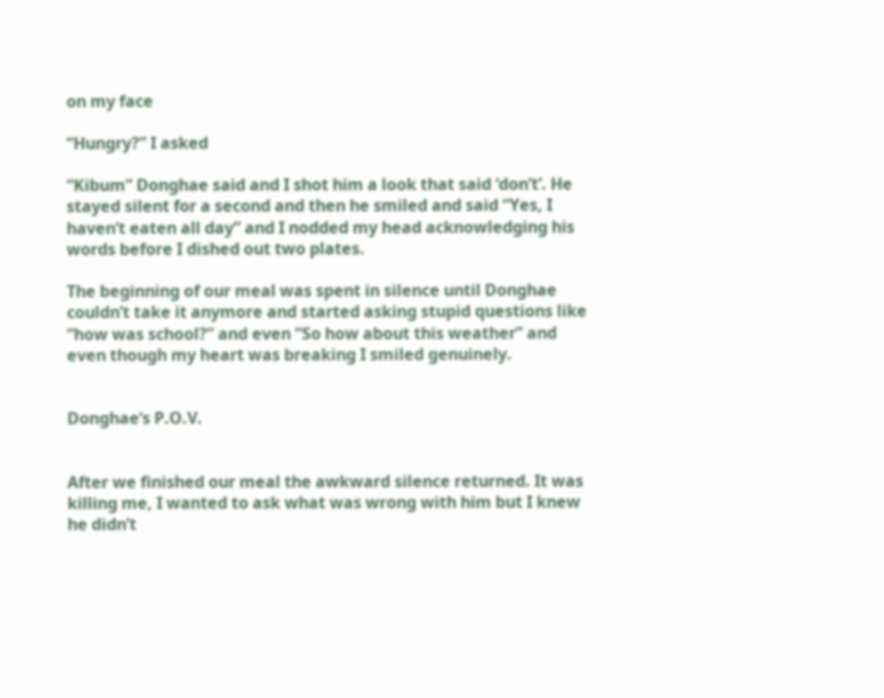on my face

“Hungry?” I asked

“Kibum” Donghae said and I shot him a look that said ‘don’t’. He stayed silent for a second and then he smiled and said “Yes, I haven’t eaten all day” and I nodded my head acknowledging his words before I dished out two plates.

The beginning of our meal was spent in silence until Donghae couldn’t take it anymore and started asking stupid questions like “how was school?” and even “So how about this weather” and even though my heart was breaking I smiled genuinely.


Donghae’s P.O.V.


After we finished our meal the awkward silence returned. It was killing me, I wanted to ask what was wrong with him but I knew he didn’t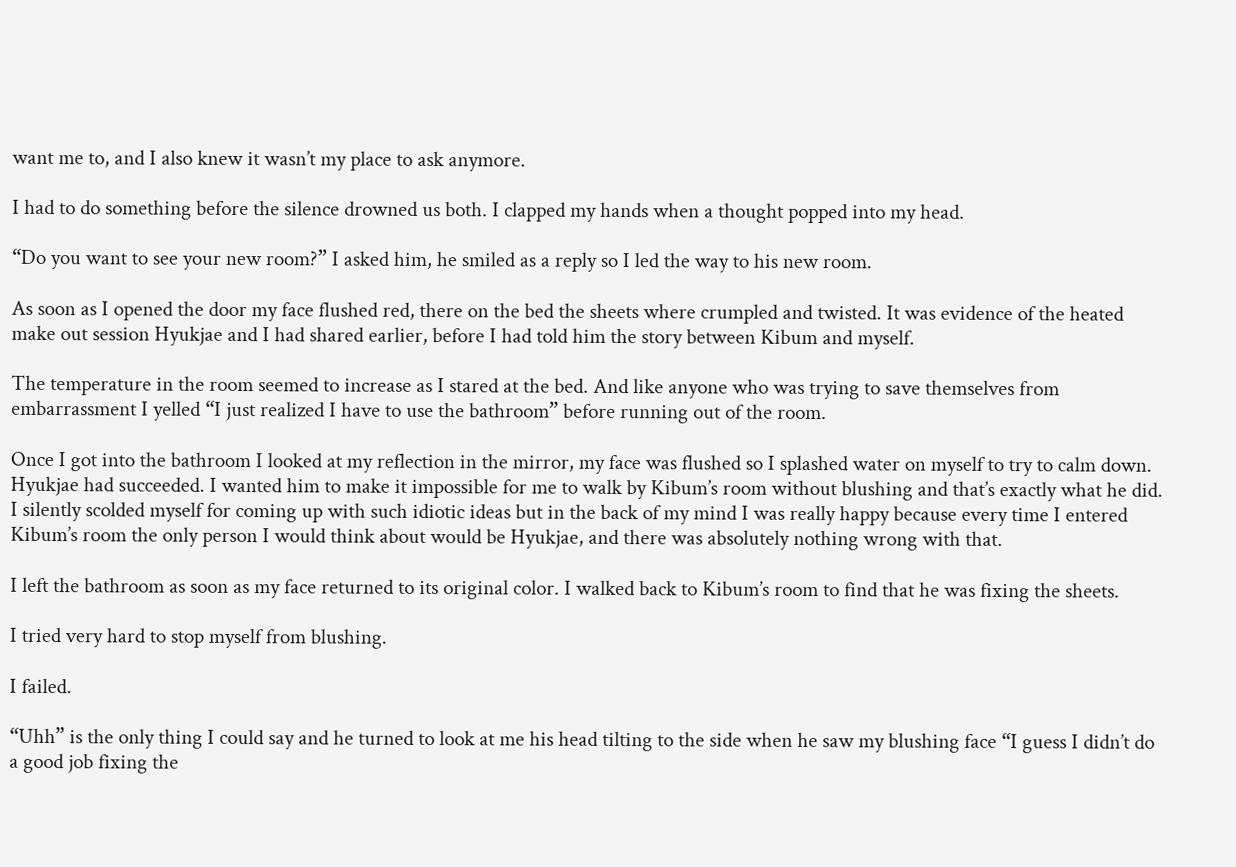want me to, and I also knew it wasn’t my place to ask anymore.

I had to do something before the silence drowned us both. I clapped my hands when a thought popped into my head.

“Do you want to see your new room?” I asked him, he smiled as a reply so I led the way to his new room.

As soon as I opened the door my face flushed red, there on the bed the sheets where crumpled and twisted. It was evidence of the heated make out session Hyukjae and I had shared earlier, before I had told him the story between Kibum and myself.

The temperature in the room seemed to increase as I stared at the bed. And like anyone who was trying to save themselves from embarrassment I yelled “I just realized I have to use the bathroom” before running out of the room.

Once I got into the bathroom I looked at my reflection in the mirror, my face was flushed so I splashed water on myself to try to calm down. Hyukjae had succeeded. I wanted him to make it impossible for me to walk by Kibum’s room without blushing and that’s exactly what he did. I silently scolded myself for coming up with such idiotic ideas but in the back of my mind I was really happy because every time I entered Kibum’s room the only person I would think about would be Hyukjae, and there was absolutely nothing wrong with that.

I left the bathroom as soon as my face returned to its original color. I walked back to Kibum’s room to find that he was fixing the sheets.

I tried very hard to stop myself from blushing.

I failed.

“Uhh” is the only thing I could say and he turned to look at me his head tilting to the side when he saw my blushing face “I guess I didn’t do a good job fixing the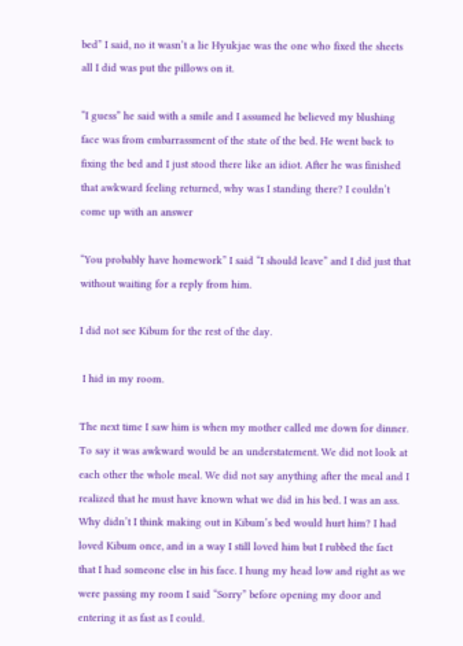bed” I said, no it wasn’t a lie Hyukjae was the one who fixed the sheets all I did was put the pillows on it.

“I guess” he said with a smile and I assumed he believed my blushing face was from embarrassment of the state of the bed. He went back to fixing the bed and I just stood there like an idiot. After he was finished that awkward feeling returned, why was I standing there? I couldn’t come up with an answer

“You probably have homework” I said “I should leave” and I did just that without waiting for a reply from him.

I did not see Kibum for the rest of the day.

 I hid in my room.

The next time I saw him is when my mother called me down for dinner. To say it was awkward would be an understatement. We did not look at each other the whole meal. We did not say anything after the meal and I realized that he must have known what we did in his bed. I was an ass. Why didn’t I think making out in Kibum’s bed would hurt him? I had loved Kibum once, and in a way I still loved him but I rubbed the fact that I had someone else in his face. I hung my head low and right as we were passing my room I said “Sorry” before opening my door and entering it as fast as I could.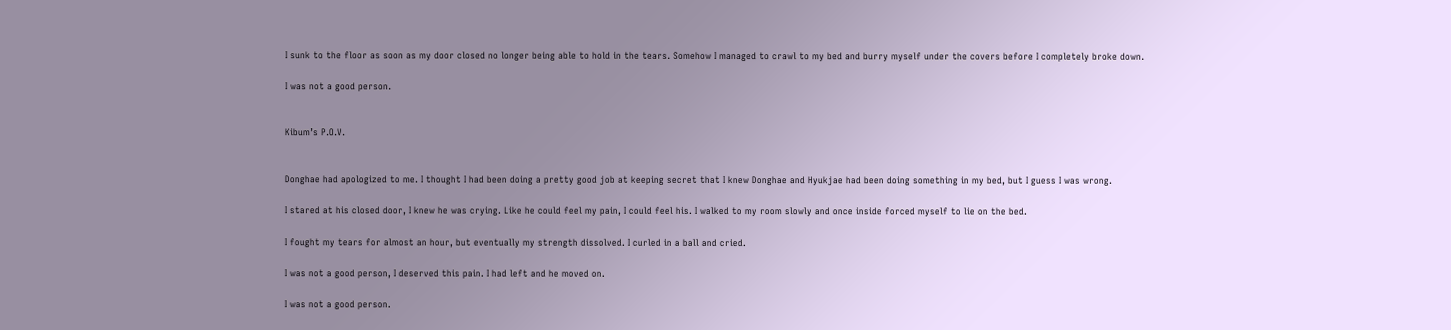I sunk to the floor as soon as my door closed no longer being able to hold in the tears. Somehow I managed to crawl to my bed and burry myself under the covers before I completely broke down.

I was not a good person.


Kibum’s P.O.V.


Donghae had apologized to me. I thought I had been doing a pretty good job at keeping secret that I knew Donghae and Hyukjae had been doing something in my bed, but I guess I was wrong.

I stared at his closed door, I knew he was crying. Like he could feel my pain, I could feel his. I walked to my room slowly and once inside forced myself to lie on the bed.

I fought my tears for almost an hour, but eventually my strength dissolved. I curled in a ball and cried.

I was not a good person, I deserved this pain. I had left and he moved on.

I was not a good person.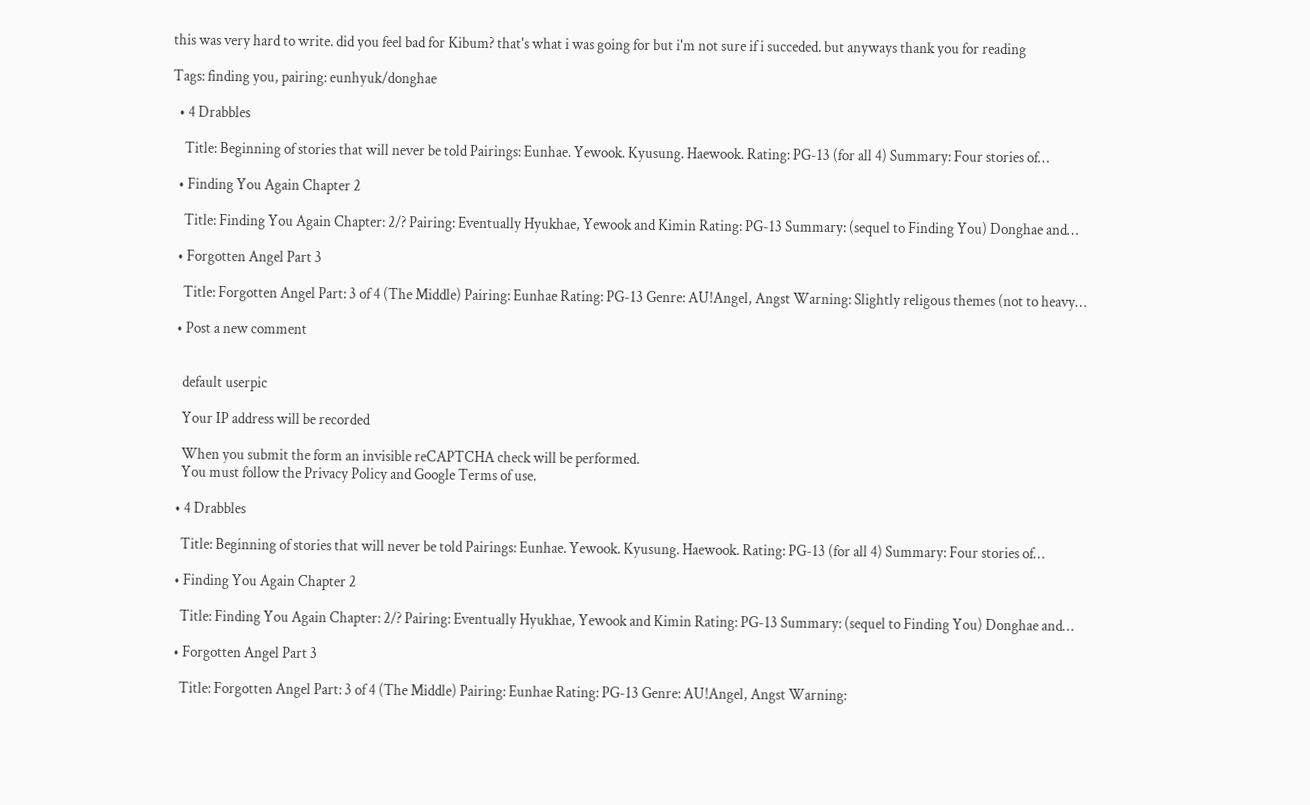this was very hard to write. did you feel bad for Kibum? that's what i was going for but i'm not sure if i succeded. but anyways thank you for reading

Tags: finding you, pairing: eunhyuk/donghae

  • 4 Drabbles

    Title: Beginning of stories that will never be told Pairings: Eunhae. Yewook. Kyusung. Haewook. Rating: PG-13 (for all 4) Summary: Four stories of…

  • Finding You Again Chapter 2

    Title: Finding You Again Chapter: 2/? Pairing: Eventually Hyukhae, Yewook and Kimin Rating: PG-13 Summary: (sequel to Finding You) Donghae and…

  • Forgotten Angel Part 3

    Title: Forgotten Angel Part: 3 of 4 (The Middle) Pairing: Eunhae Rating: PG-13 Genre: AU!Angel, Angst Warning: Slightly religous themes (not to heavy…

  • Post a new comment


    default userpic

    Your IP address will be recorded

    When you submit the form an invisible reCAPTCHA check will be performed.
    You must follow the Privacy Policy and Google Terms of use.

  • 4 Drabbles

    Title: Beginning of stories that will never be told Pairings: Eunhae. Yewook. Kyusung. Haewook. Rating: PG-13 (for all 4) Summary: Four stories of…

  • Finding You Again Chapter 2

    Title: Finding You Again Chapter: 2/? Pairing: Eventually Hyukhae, Yewook and Kimin Rating: PG-13 Summary: (sequel to Finding You) Donghae and…

  • Forgotten Angel Part 3

    Title: Forgotten Angel Part: 3 of 4 (The Middle) Pairing: Eunhae Rating: PG-13 Genre: AU!Angel, Angst Warning: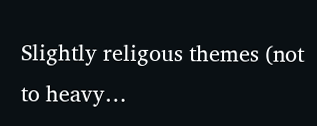Slightly religous themes (not to heavy…